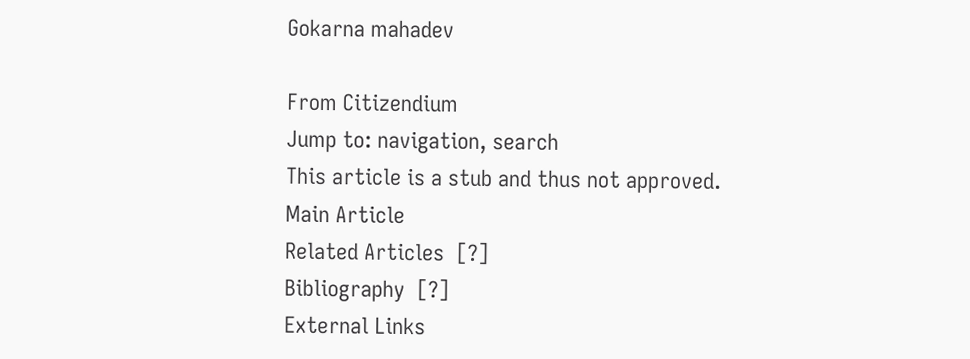Gokarna mahadev

From Citizendium
Jump to: navigation, search
This article is a stub and thus not approved.
Main Article
Related Articles  [?]
Bibliography  [?]
External Links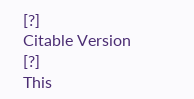[?]
Citable Version  [?]
This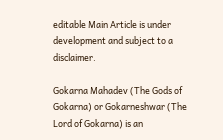editable Main Article is under development and subject to a disclaimer.

Gokarna Mahadev (The Gods of Gokarna) or Gokarneshwar (The Lord of Gokarna) is an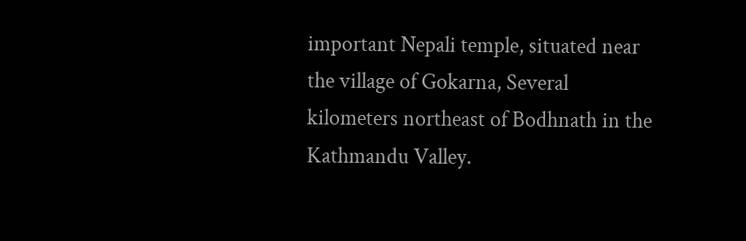important Nepali temple, situated near the village of Gokarna, Several kilometers northeast of Bodhnath in the Kathmandu Valley.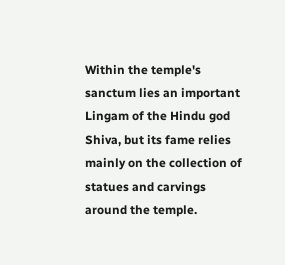Within the temple's sanctum lies an important Lingam of the Hindu god Shiva, but its fame relies mainly on the collection of statues and carvings around the temple.